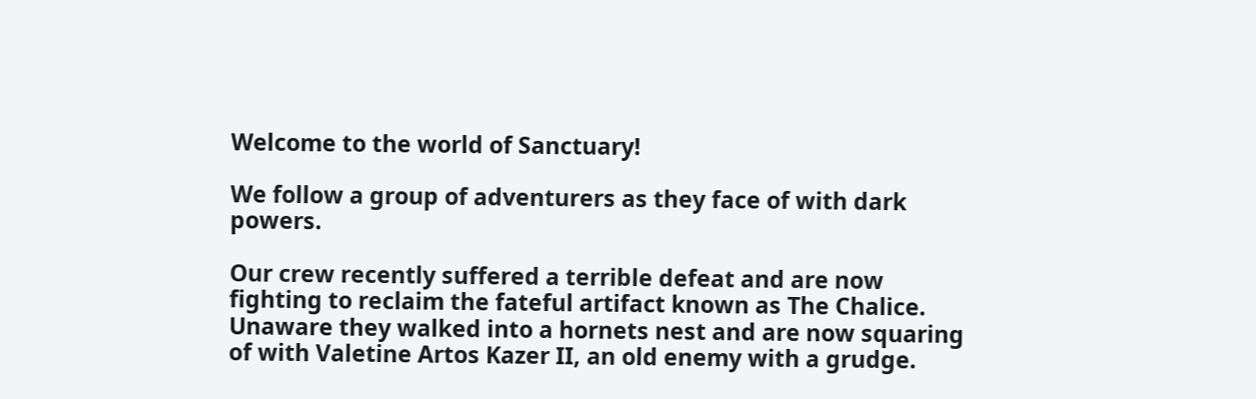Welcome to the world of Sanctuary!

We follow a group of adventurers as they face of with dark powers.

Our crew recently suffered a terrible defeat and are now fighting to reclaim the fateful artifact known as The Chalice. Unaware they walked into a hornets nest and are now squaring of with Valetine Artos Kazer II, an old enemy with a grudge.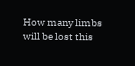How many limbs will be lost this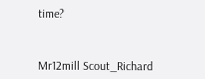time?



Mr12mill Scout_Richard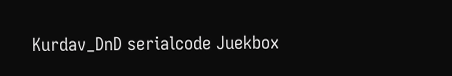Kurdav_DnD serialcode Juekbox